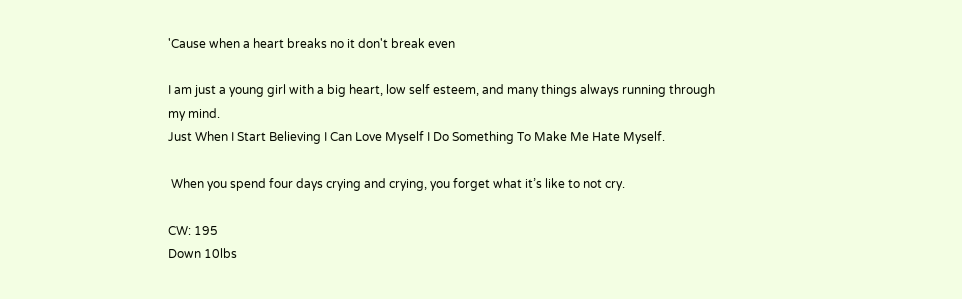'Cause when a heart breaks no it don't break even

I am just a young girl with a big heart, low self esteem, and many things always running through my mind.
Just When I Start Believing I Can Love Myself I Do Something To Make Me Hate Myself.

 When you spend four days crying and crying, you forget what it’s like to not cry.

CW: 195
Down 10lbs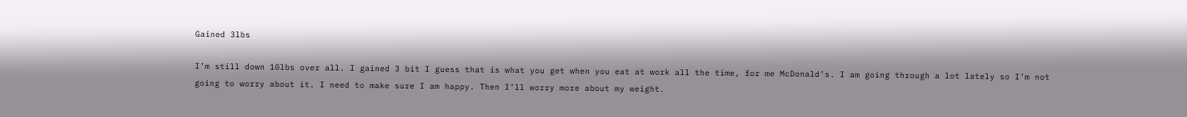Gained 3lbs

I’m still down 10lbs over all. I gained 3 bit I guess that is what you get when you eat at work all the time, for me McDonald’s. I am going through a lot lately so I’m not going to worry about it. I need to make sure I am happy. Then I’ll worry more about my weight.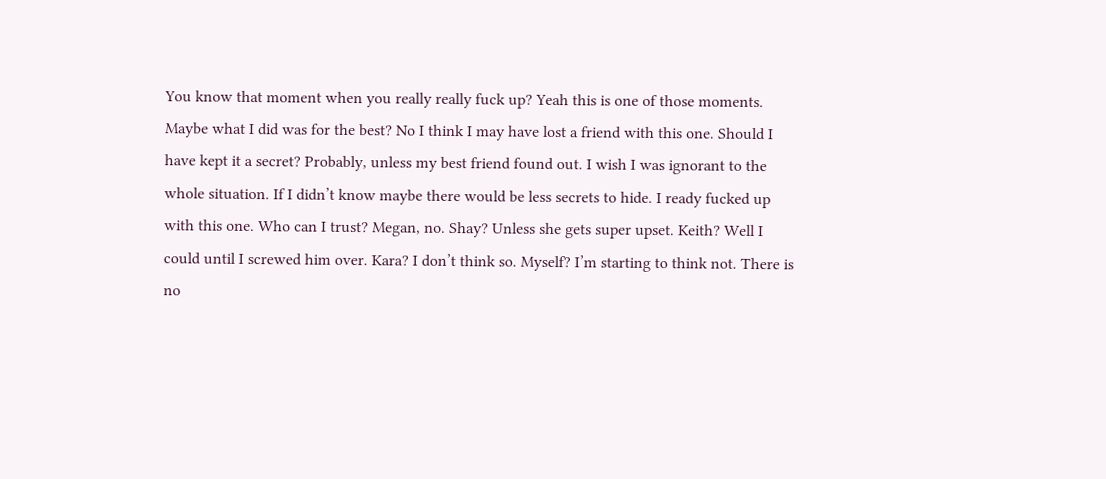You know that moment when you really really fuck up? Yeah this is one of those moments. Maybe what I did was for the best? No I think I may have lost a friend with this one. Should I have kept it a secret? Probably, unless my best friend found out. I wish I was ignorant to the whole situation. If I didn’t know maybe there would be less secrets to hide. I ready fucked up with this one. Who can I trust? Megan, no. Shay? Unless she gets super upset. Keith? Well I could until I screwed him over. Kara? I don’t think so. Myself? I’m starting to think not. There is no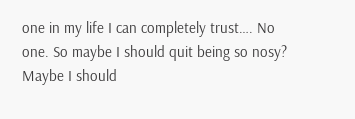one in my life I can completely trust…. No one. So maybe I should quit being so nosy? Maybe I should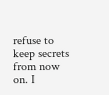refuse to keep secrets from now on. I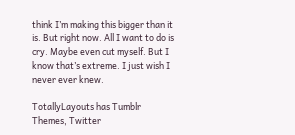think I’m making this bigger than it is. But right now. All I want to do is cry. Maybe even cut myself. But I know that’s extreme. I just wish I never ever knew.

TotallyLayouts has Tumblr Themes, Twitter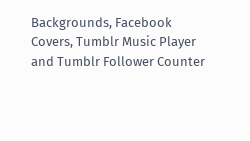Backgrounds, Facebook Covers, Tumblr Music Player and Tumblr Follower Counter